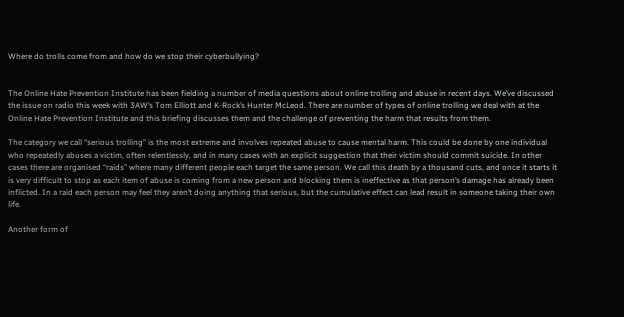Where do trolls come from and how do we stop their cyberbullying?


The Online Hate Prevention Institute has been fielding a number of media questions about online trolling and abuse in recent days. We’ve discussed the issue on radio this week with 3AW’s Tom Elliott and K-Rock’s Hunter McLeod. There are number of types of online trolling we deal with at the Online Hate Prevention Institute and this briefing discusses them and the challenge of preventing the harm that results from them.

The category we call “serious trolling” is the most extreme and involves repeated abuse to cause mental harm. This could be done by one individual who repeatedly abuses a victim, often relentlessly, and in many cases with an explicit suggestion that their victim should commit suicide. In other cases there are organised “raids” where many different people each target the same person. We call this death by a thousand cuts, and once it starts it is very difficult to stop as each item of abuse is coming from a new person and blocking them is ineffective as that person’s damage has already been inflicted. In a raid each person may feel they aren’t doing anything that serious, but the cumulative effect can lead result in someone taking their own life.

Another form of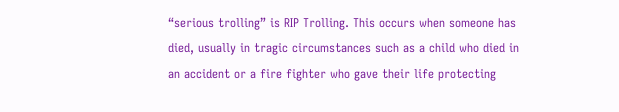“serious trolling” is RIP Trolling. This occurs when someone has died, usually in tragic circumstances such as a child who died in an accident or a fire fighter who gave their life protecting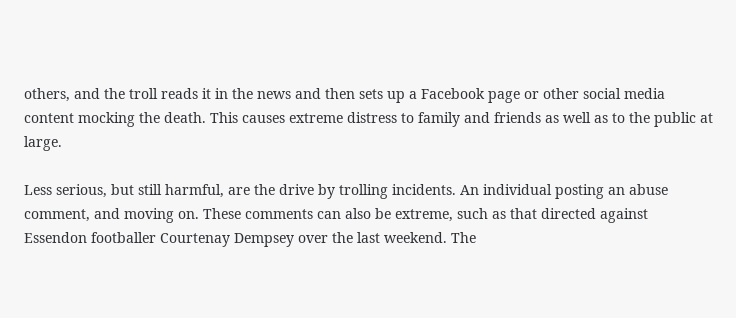others, and the troll reads it in the news and then sets up a Facebook page or other social media content mocking the death. This causes extreme distress to family and friends as well as to the public at large.

Less serious, but still harmful, are the drive by trolling incidents. An individual posting an abuse comment, and moving on. These comments can also be extreme, such as that directed against Essendon footballer Courtenay Dempsey over the last weekend. The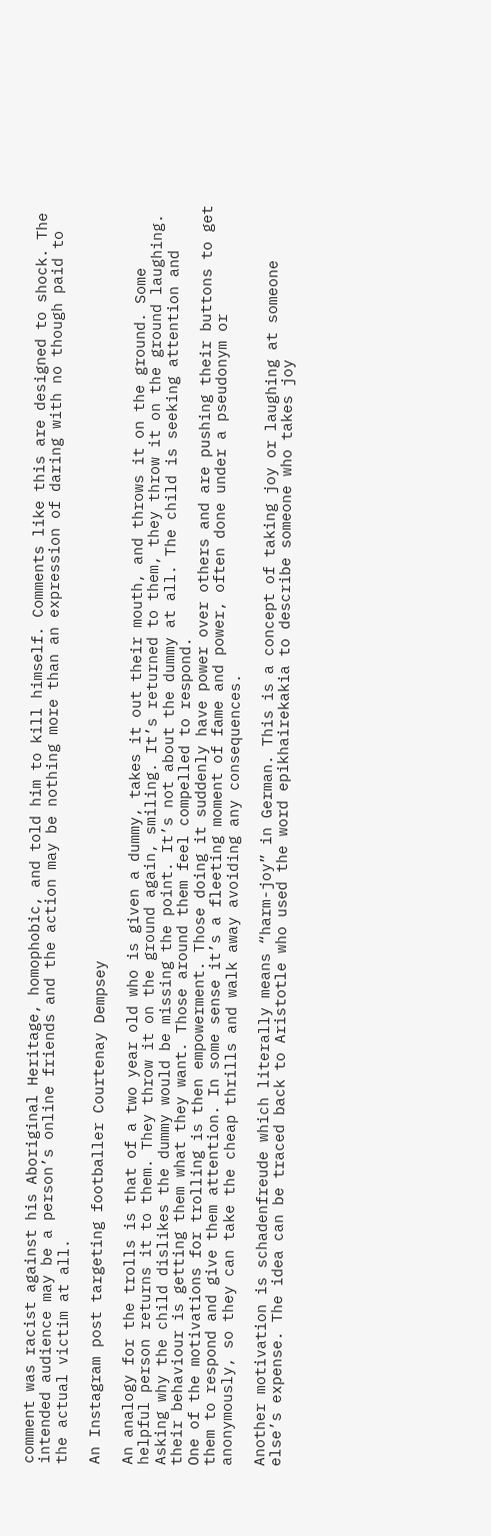comment was racist against his Aboriginal Heritage, homophobic, and told him to kill himself. Comments like this are designed to shock. The intended audience may be a person’s online friends and the action may be nothing more than an expression of daring with no though paid to the actual victim at all.

An Instagram post targeting footballer Courtenay Dempsey

An analogy for the trolls is that of a two year old who is given a dummy, takes it out their mouth, and throws it on the ground. Some helpful person returns it to them. They throw it on the ground again, smiling. It’s returned to them, they throw it on the ground laughing. Asking why the child dislikes the dummy would be missing the point. It’s not about the dummy at all. The child is seeking attention and their behaviour is getting them what they want. Those around them feel compelled to respond.
One of the motivations for trolling is then empowerment. Those doing it suddenly have power over others and are pushing their buttons to get them to respond and give them attention. In some sense it’s a fleeting moment of fame and power, often done under a pseudonym or anonymously, so they can take the cheap thrills and walk away avoiding any consequences.

Another motivation is schadenfreude which literally means “harm-joy” in German. This is a concept of taking joy or laughing at someone else’s expense. The idea can be traced back to Aristotle who used the word epikhairekakia to describe someone who takes joy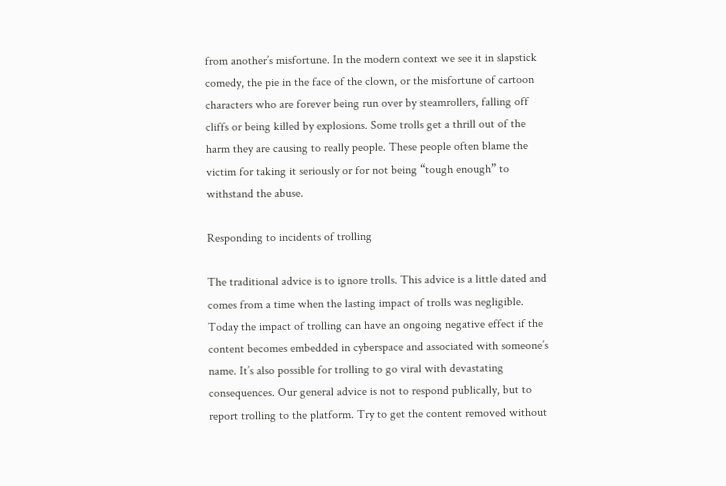from another’s misfortune. In the modern context we see it in slapstick comedy, the pie in the face of the clown, or the misfortune of cartoon characters who are forever being run over by steamrollers, falling off cliffs or being killed by explosions. Some trolls get a thrill out of the harm they are causing to really people. These people often blame the victim for taking it seriously or for not being “tough enough” to withstand the abuse.

Responding to incidents of trolling

The traditional advice is to ignore trolls. This advice is a little dated and comes from a time when the lasting impact of trolls was negligible. Today the impact of trolling can have an ongoing negative effect if the content becomes embedded in cyberspace and associated with someone’s name. It’s also possible for trolling to go viral with devastating consequences. Our general advice is not to respond publically, but to report trolling to the platform. Try to get the content removed without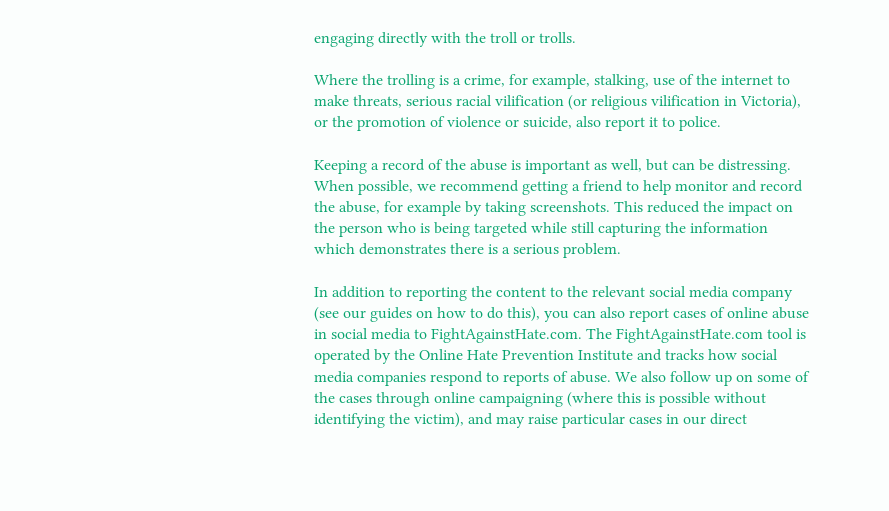engaging directly with the troll or trolls.

Where the trolling is a crime, for example, stalking, use of the internet to make threats, serious racial vilification (or religious vilification in Victoria), or the promotion of violence or suicide, also report it to police.

Keeping a record of the abuse is important as well, but can be distressing. When possible, we recommend getting a friend to help monitor and record the abuse, for example by taking screenshots. This reduced the impact on the person who is being targeted while still capturing the information which demonstrates there is a serious problem.

In addition to reporting the content to the relevant social media company (see our guides on how to do this), you can also report cases of online abuse in social media to FightAgainstHate.com. The FightAgainstHate.com tool is operated by the Online Hate Prevention Institute and tracks how social media companies respond to reports of abuse. We also follow up on some of the cases through online campaigning (where this is possible without identifying the victim), and may raise particular cases in our direct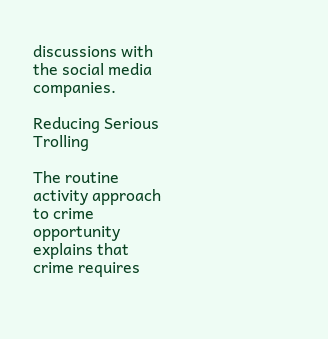discussions with the social media companies.

Reducing Serious Trolling

The routine activity approach to crime opportunity explains that crime requires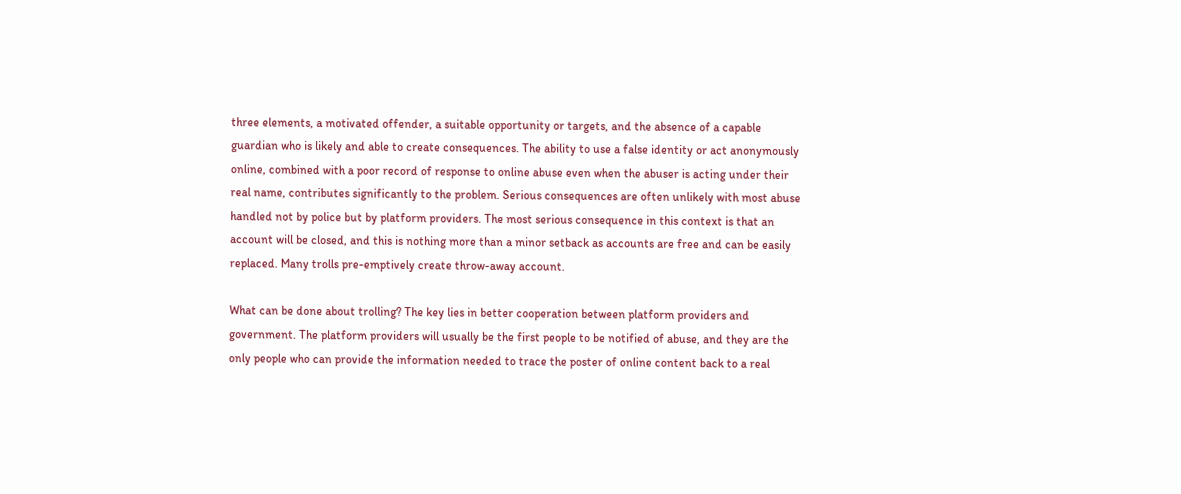three elements, a motivated offender, a suitable opportunity or targets, and the absence of a capable guardian who is likely and able to create consequences. The ability to use a false identity or act anonymously online, combined with a poor record of response to online abuse even when the abuser is acting under their real name, contributes significantly to the problem. Serious consequences are often unlikely with most abuse handled not by police but by platform providers. The most serious consequence in this context is that an account will be closed, and this is nothing more than a minor setback as accounts are free and can be easily replaced. Many trolls pre-emptively create throw-away account.

What can be done about trolling? The key lies in better cooperation between platform providers and government. The platform providers will usually be the first people to be notified of abuse, and they are the only people who can provide the information needed to trace the poster of online content back to a real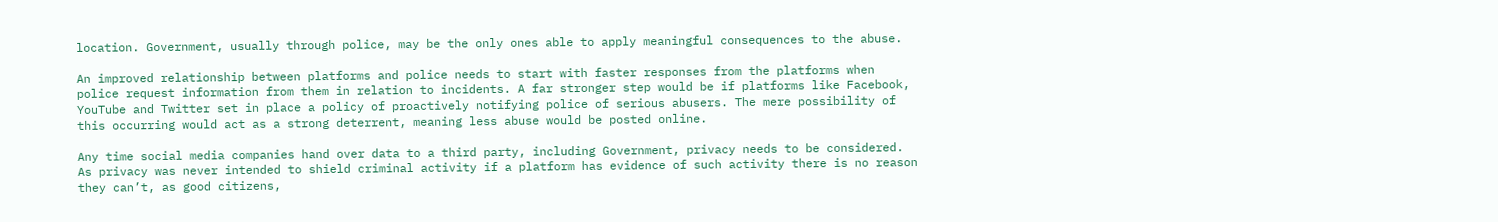location. Government, usually through police, may be the only ones able to apply meaningful consequences to the abuse.

An improved relationship between platforms and police needs to start with faster responses from the platforms when police request information from them in relation to incidents. A far stronger step would be if platforms like Facebook, YouTube and Twitter set in place a policy of proactively notifying police of serious abusers. The mere possibility of this occurring would act as a strong deterrent, meaning less abuse would be posted online.

Any time social media companies hand over data to a third party, including Government, privacy needs to be considered. As privacy was never intended to shield criminal activity if a platform has evidence of such activity there is no reason they can’t, as good citizens,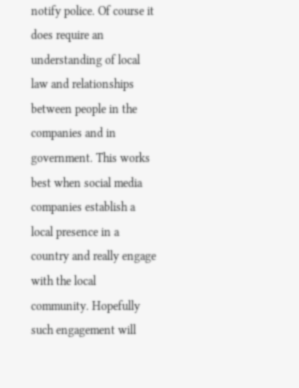notify police. Of course it does require an understanding of local law and relationships between people in the companies and in government. This works best when social media companies establish a local presence in a country and really engage with the local community. Hopefully such engagement will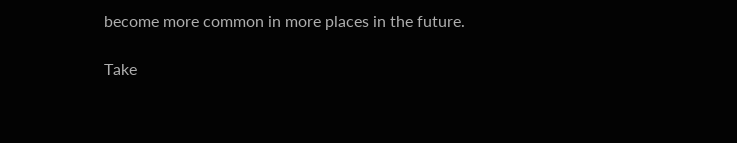become more common in more places in the future.

Take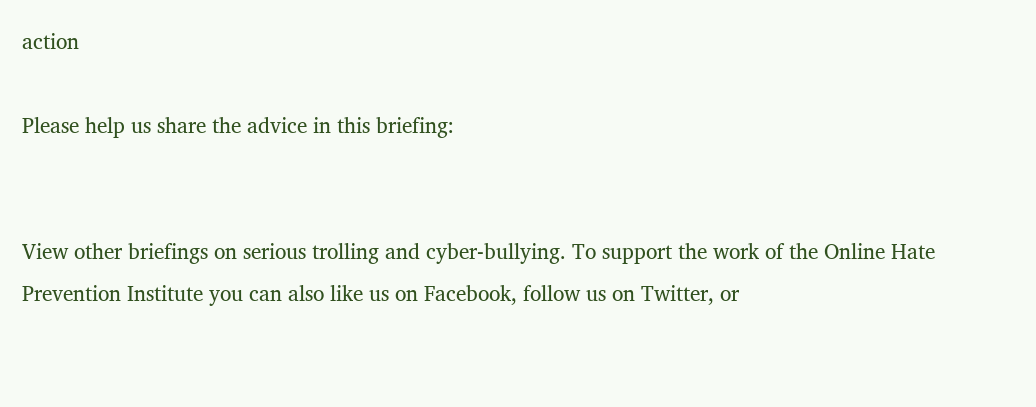action

Please help us share the advice in this briefing:


View other briefings on serious trolling and cyber-bullying. To support the work of the Online Hate Prevention Institute you can also like us on Facebook, follow us on Twitter, or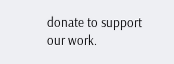donate to support our work.